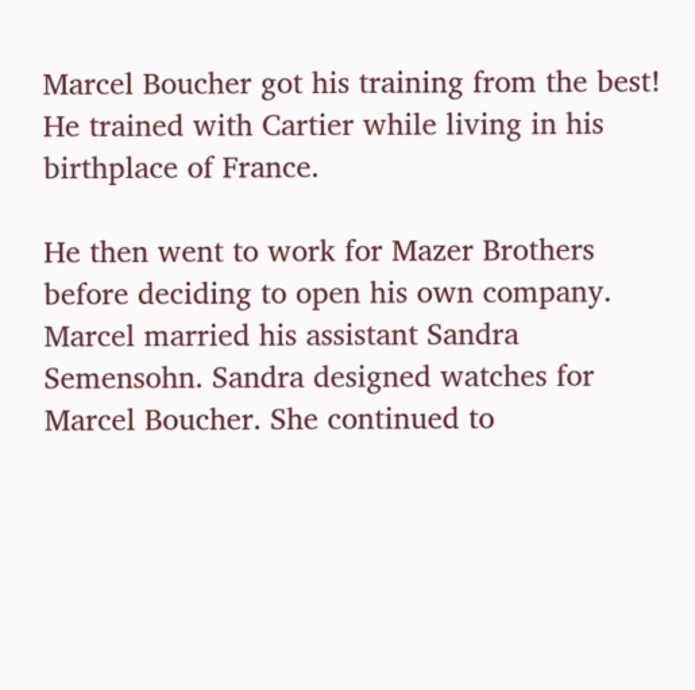Marcel Boucher got his training from the best! He trained with Cartier while living in his birthplace of France.

He then went to work for Mazer Brothers before deciding to open his own company. Marcel married his assistant Sandra Semensohn. Sandra designed watches for Marcel Boucher. She continued to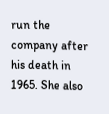run the company after his death in 1965. She also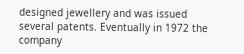designed jewellery and was issued several patents. Eventually in 1972 the company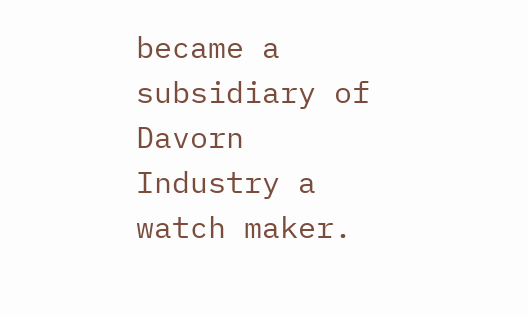became a subsidiary of Davorn Industry a watch maker.